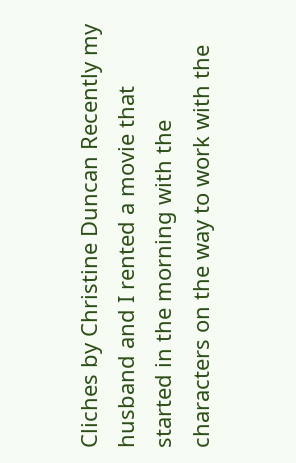Cliches by Christine Duncan Recently my husband and I rented a movie that started in the morning with the characters on the way to work with the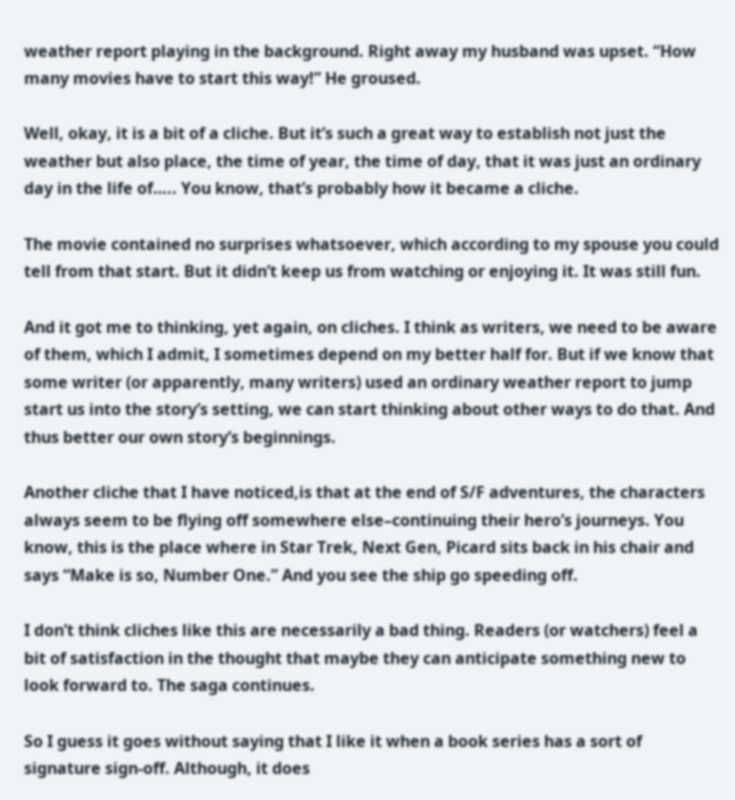weather report playing in the background. Right away my husband was upset. “How many movies have to start this way!” He groused.

Well, okay, it is a bit of a cliche. But it’s such a great way to establish not just the weather but also place, the time of year, the time of day, that it was just an ordinary day in the life of….. You know, that’s probably how it became a cliche.

The movie contained no surprises whatsoever, which according to my spouse you could tell from that start. But it didn’t keep us from watching or enjoying it. It was still fun.

And it got me to thinking, yet again, on cliches. I think as writers, we need to be aware of them, which I admit, I sometimes depend on my better half for. But if we know that some writer (or apparently, many writers) used an ordinary weather report to jump start us into the story’s setting, we can start thinking about other ways to do that. And thus better our own story’s beginnings.

Another cliche that I have noticed,is that at the end of S/F adventures, the characters always seem to be flying off somewhere else–continuing their hero’s journeys. You know, this is the place where in Star Trek, Next Gen, Picard sits back in his chair and says “Make is so, Number One.” And you see the ship go speeding off.

I don’t think cliches like this are necessarily a bad thing. Readers (or watchers) feel a bit of satisfaction in the thought that maybe they can anticipate something new to look forward to. The saga continues.

So I guess it goes without saying that I like it when a book series has a sort of signature sign-off. Although, it does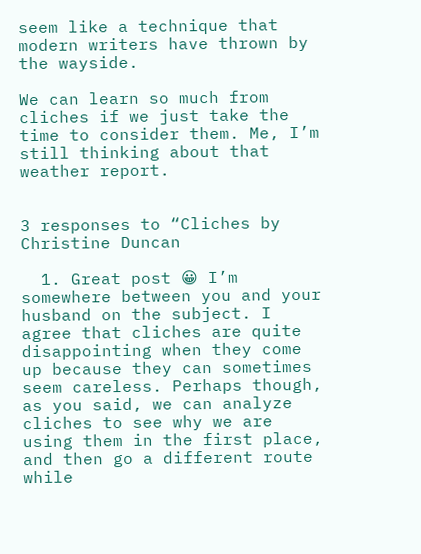seem like a technique that modern writers have thrown by the wayside.

We can learn so much from cliches if we just take the time to consider them. Me, I’m still thinking about that weather report.


3 responses to “Cliches by Christine Duncan

  1. Great post 😀 I’m somewhere between you and your husband on the subject. I agree that cliches are quite disappointing when they come up because they can sometimes seem careless. Perhaps though, as you said, we can analyze cliches to see why we are using them in the first place, and then go a different route while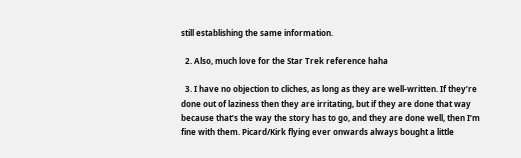still establishing the same information.

  2. Also, much love for the Star Trek reference haha

  3. I have no objection to cliches, as long as they are well-written. If they’re done out of laziness then they are irritating, but if they are done that way because that’s the way the story has to go, and they are done well, then I’m fine with them. Picard/Kirk flying ever onwards always bought a little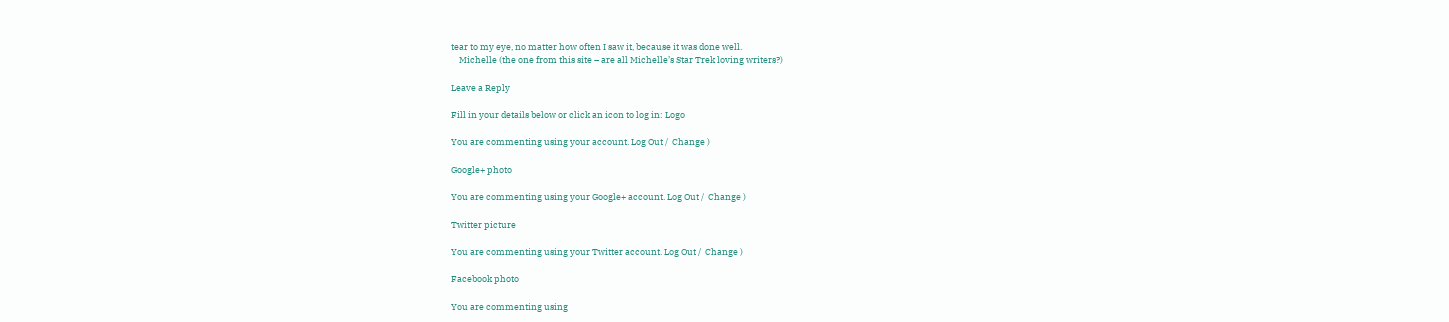tear to my eye, no matter how often I saw it, because it was done well.
    Michelle (the one from this site – are all Michelle’s Star Trek loving writers?)

Leave a Reply

Fill in your details below or click an icon to log in: Logo

You are commenting using your account. Log Out /  Change )

Google+ photo

You are commenting using your Google+ account. Log Out /  Change )

Twitter picture

You are commenting using your Twitter account. Log Out /  Change )

Facebook photo

You are commenting using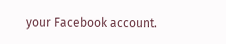your Facebook account.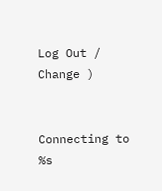Log Out /  Change )


Connecting to %s